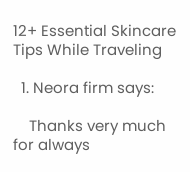12+ Essential Skincare Tips While Traveling

  1. Neora firm says:

    Thanks very much for always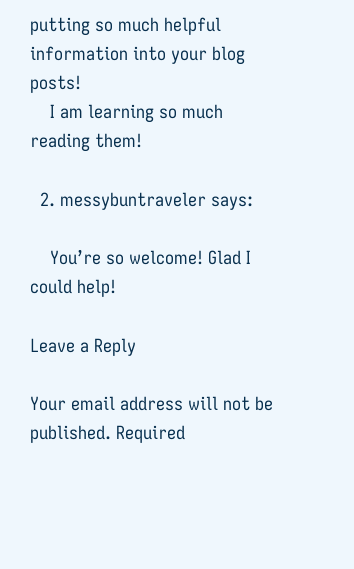putting so much helpful information into your blog posts!
    I am learning so much reading them!

  2. messybuntraveler says:

    You’re so welcome! Glad I could help!

Leave a Reply

Your email address will not be published. Required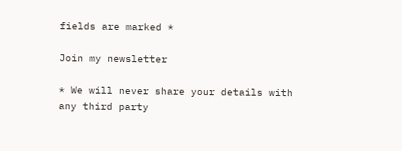fields are marked *

Join my newsletter

* We will never share your details with any third party